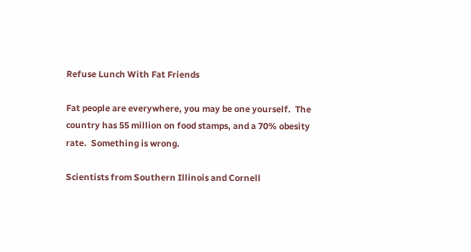Refuse Lunch With Fat Friends

Fat people are everywhere, you may be one yourself.  The country has 55 million on food stamps, and a 70% obesity rate.  Something is wrong.

Scientists from Southern Illinois and Cornell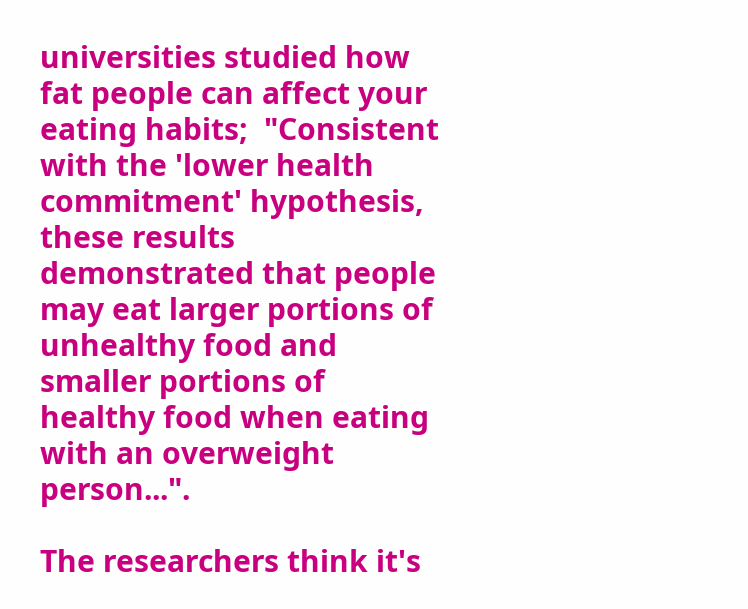universities studied how fat people can affect your eating habits;  "Consistent with the 'lower health commitment' hypothesis, these results demonstrated that people may eat larger portions of unhealthy food and smaller portions of healthy food when eating with an overweight person...".

The researchers think it's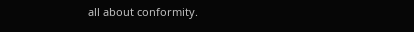all about conformity.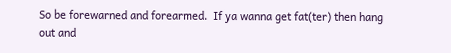So be forewarned and forearmed.  If ya wanna get fat(ter) then hang out and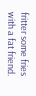fritter some fries with a fat friend.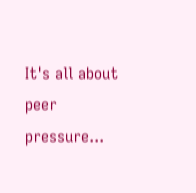It's all about peer pressure...